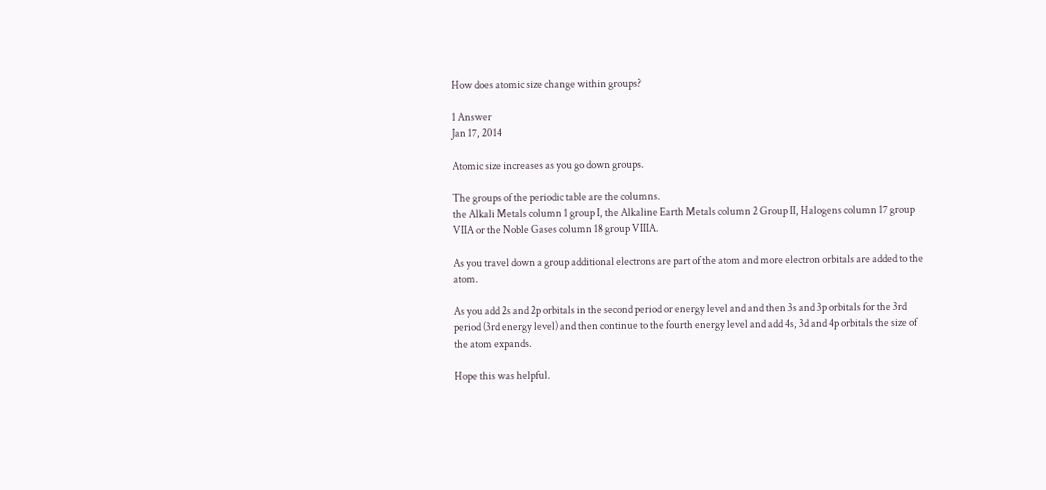How does atomic size change within groups?

1 Answer
Jan 17, 2014

Atomic size increases as you go down groups.

The groups of the periodic table are the columns.
the Alkali Metals column 1 group I, the Alkaline Earth Metals column 2 Group II, Halogens column 17 group VIIA or the Noble Gases column 18 group VIIIA.

As you travel down a group additional electrons are part of the atom and more electron orbitals are added to the atom.

As you add 2s and 2p orbitals in the second period or energy level and and then 3s and 3p orbitals for the 3rd period (3rd energy level) and then continue to the fourth energy level and add 4s, 3d and 4p orbitals the size of the atom expands.

Hope this was helpful.